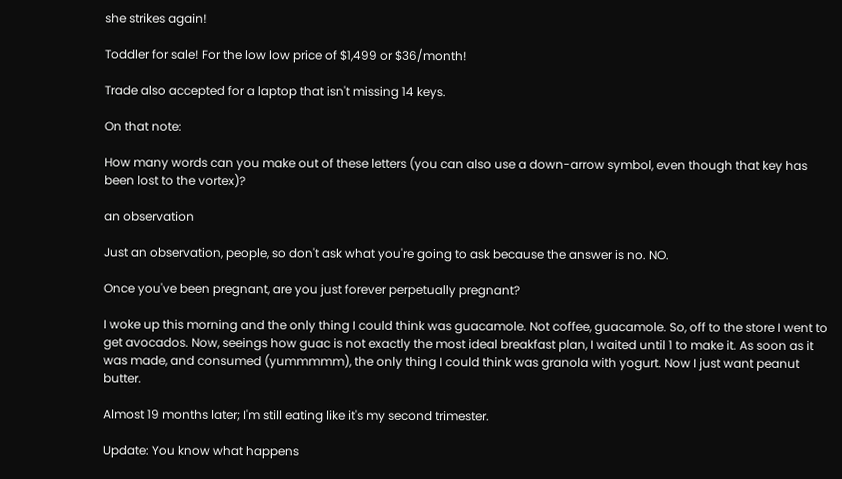she strikes again!

Toddler for sale! For the low low price of $1,499 or $36/month!

Trade also accepted for a laptop that isn't missing 14 keys.

On that note:

How many words can you make out of these letters (you can also use a down-arrow symbol, even though that key has been lost to the vortex)?

an observation

Just an observation, people, so don't ask what you're going to ask because the answer is no. NO.

Once you've been pregnant, are you just forever perpetually pregnant?

I woke up this morning and the only thing I could think was guacamole. Not coffee, guacamole. So, off to the store I went to get avocados. Now, seeings how guac is not exactly the most ideal breakfast plan, I waited until 1 to make it. As soon as it was made, and consumed (yummmmm), the only thing I could think was granola with yogurt. Now I just want peanut butter.

Almost 19 months later; I'm still eating like it's my second trimester.

Update: You know what happens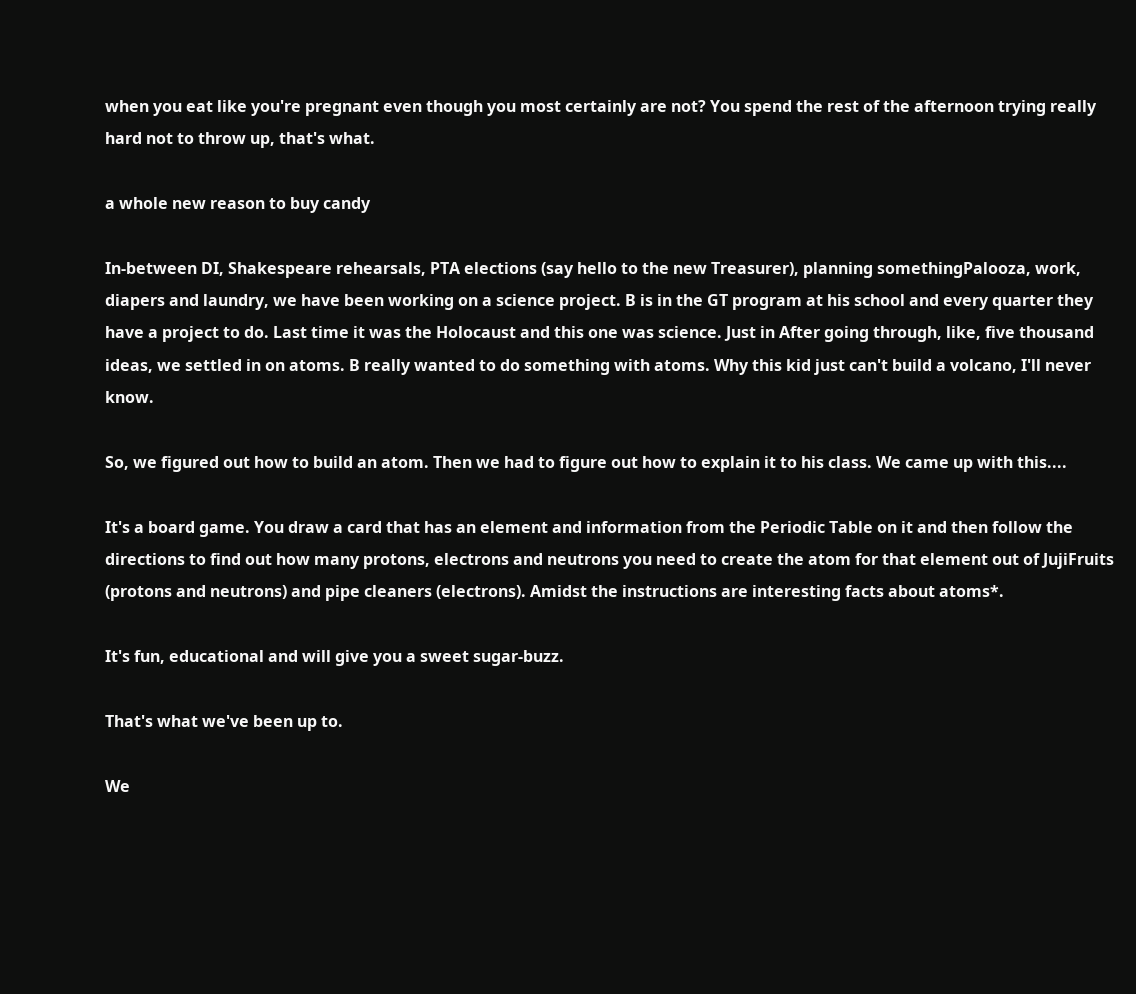when you eat like you're pregnant even though you most certainly are not? You spend the rest of the afternoon trying really hard not to throw up, that's what.

a whole new reason to buy candy

In-between DI, Shakespeare rehearsals, PTA elections (say hello to the new Treasurer), planning somethingPalooza, work, diapers and laundry, we have been working on a science project. B is in the GT program at his school and every quarter they have a project to do. Last time it was the Holocaust and this one was science. Just in After going through, like, five thousand ideas, we settled in on atoms. B really wanted to do something with atoms. Why this kid just can't build a volcano, I'll never know.

So, we figured out how to build an atom. Then we had to figure out how to explain it to his class. We came up with this....

It's a board game. You draw a card that has an element and information from the Periodic Table on it and then follow the directions to find out how many protons, electrons and neutrons you need to create the atom for that element out of JujiFruits (protons and neutrons) and pipe cleaners (electrons). Amidst the instructions are interesting facts about atoms*.

It's fun, educational and will give you a sweet sugar-buzz.

That's what we've been up to.

We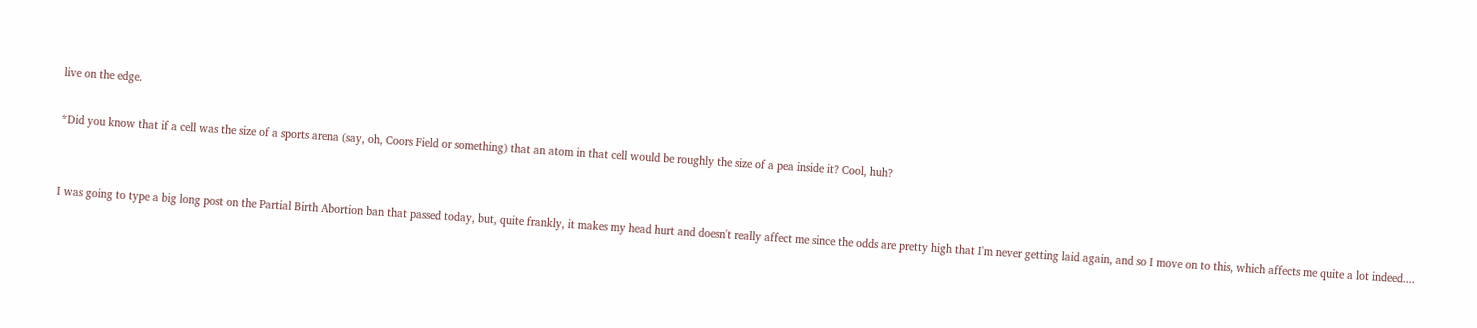live on the edge.

*Did you know that if a cell was the size of a sports arena (say, oh, Coors Field or something) that an atom in that cell would be roughly the size of a pea inside it? Cool, huh?


I was going to type a big long post on the Partial Birth Abortion ban that passed today, but, quite frankly, it makes my head hurt and doesn't really affect me since the odds are pretty high that I'm never getting laid again, and so I move on to this, which affects me quite a lot indeed....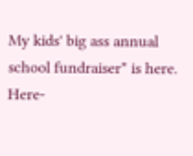My kids' big ass annual school fundraiser* is here. Here-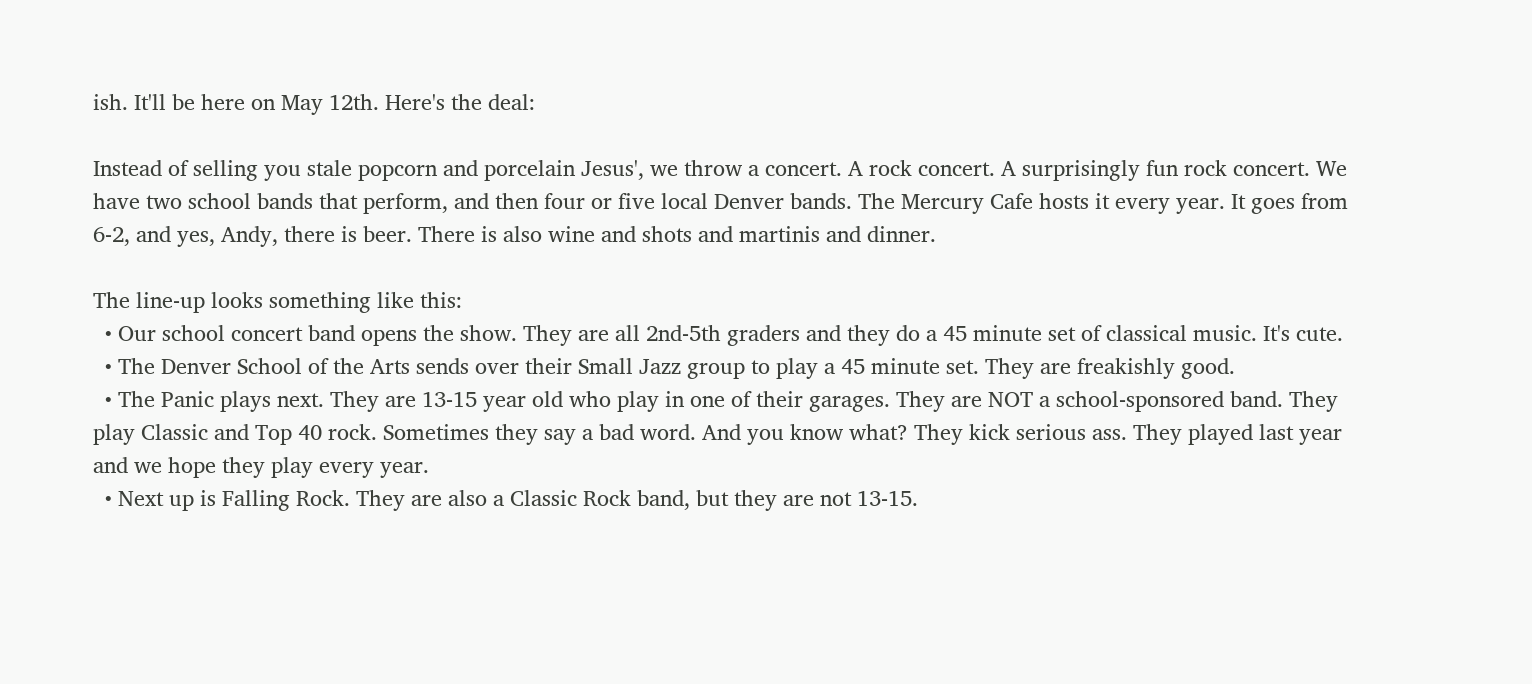ish. It'll be here on May 12th. Here's the deal:

Instead of selling you stale popcorn and porcelain Jesus', we throw a concert. A rock concert. A surprisingly fun rock concert. We have two school bands that perform, and then four or five local Denver bands. The Mercury Cafe hosts it every year. It goes from 6-2, and yes, Andy, there is beer. There is also wine and shots and martinis and dinner.

The line-up looks something like this:
  • Our school concert band opens the show. They are all 2nd-5th graders and they do a 45 minute set of classical music. It's cute.
  • The Denver School of the Arts sends over their Small Jazz group to play a 45 minute set. They are freakishly good.
  • The Panic plays next. They are 13-15 year old who play in one of their garages. They are NOT a school-sponsored band. They play Classic and Top 40 rock. Sometimes they say a bad word. And you know what? They kick serious ass. They played last year and we hope they play every year.
  • Next up is Falling Rock. They are also a Classic Rock band, but they are not 13-15.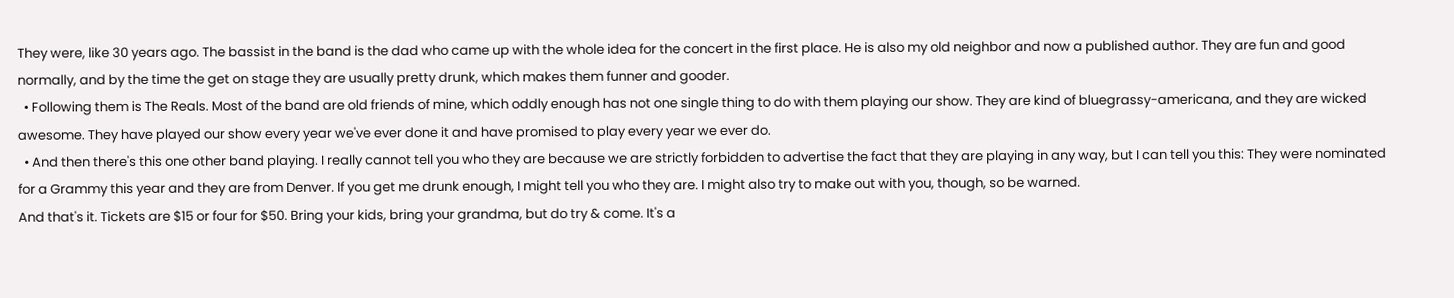They were, like 30 years ago. The bassist in the band is the dad who came up with the whole idea for the concert in the first place. He is also my old neighbor and now a published author. They are fun and good normally, and by the time the get on stage they are usually pretty drunk, which makes them funner and gooder.
  • Following them is The Reals. Most of the band are old friends of mine, which oddly enough has not one single thing to do with them playing our show. They are kind of bluegrassy-americana, and they are wicked awesome. They have played our show every year we've ever done it and have promised to play every year we ever do.
  • And then there's this one other band playing. I really cannot tell you who they are because we are strictly forbidden to advertise the fact that they are playing in any way, but I can tell you this: They were nominated for a Grammy this year and they are from Denver. If you get me drunk enough, I might tell you who they are. I might also try to make out with you, though, so be warned.
And that's it. Tickets are $15 or four for $50. Bring your kids, bring your grandma, but do try & come. It's a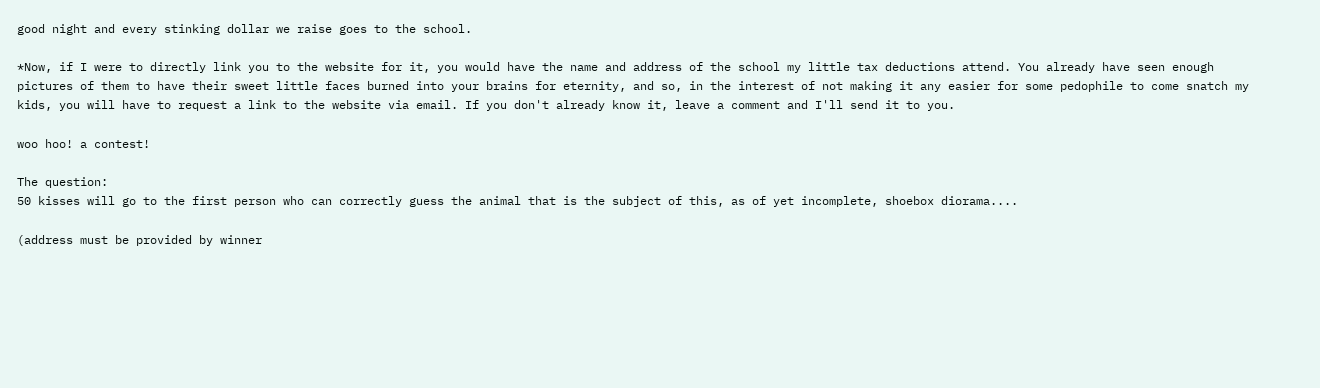good night and every stinking dollar we raise goes to the school.

*Now, if I were to directly link you to the website for it, you would have the name and address of the school my little tax deductions attend. You already have seen enough pictures of them to have their sweet little faces burned into your brains for eternity, and so, in the interest of not making it any easier for some pedophile to come snatch my kids, you will have to request a link to the website via email. If you don't already know it, leave a comment and I'll send it to you.

woo hoo! a contest!

The question:
50 kisses will go to the first person who can correctly guess the animal that is the subject of this, as of yet incomplete, shoebox diorama....

(address must be provided by winner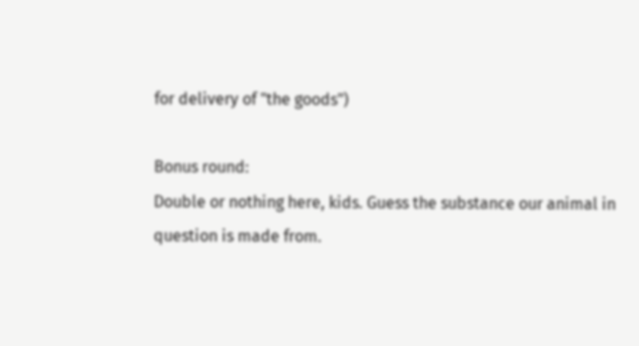for delivery of "the goods")

Bonus round:
Double or nothing here, kids. Guess the substance our animal in question is made from.